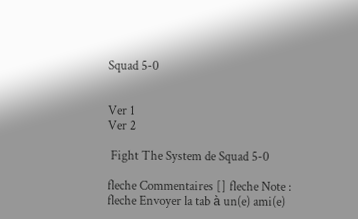Squad 5-0


Ver 1
Ver 2

 Fight The System de Squad 5-0

fleche Commentaires [] fleche Note :
fleche Envoyer la tab à un(e) ami(e)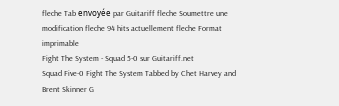fleche Tab envoyée par Guitariff fleche Soumettre une modification fleche 94 hits actuellement fleche Format imprimable
Fight The System - Squad 5-0 sur Guitariff.net
Squad Five-0 Fight The System Tabbed by Chet Harvey and Brent Skinner G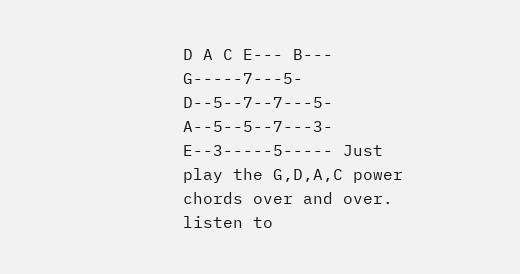D A C E--- B--- G-----7---5- D--5--7--7---5- A--5--5--7---3- E--3-----5----- Just play the G,D,A,C power chords over and over. listen to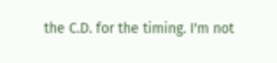the C.D. for the timing. I'm not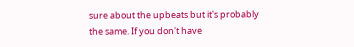sure about the upbeats but it's probably the same. If you don't have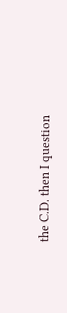the C.D. then I question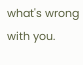what's wrong with you.